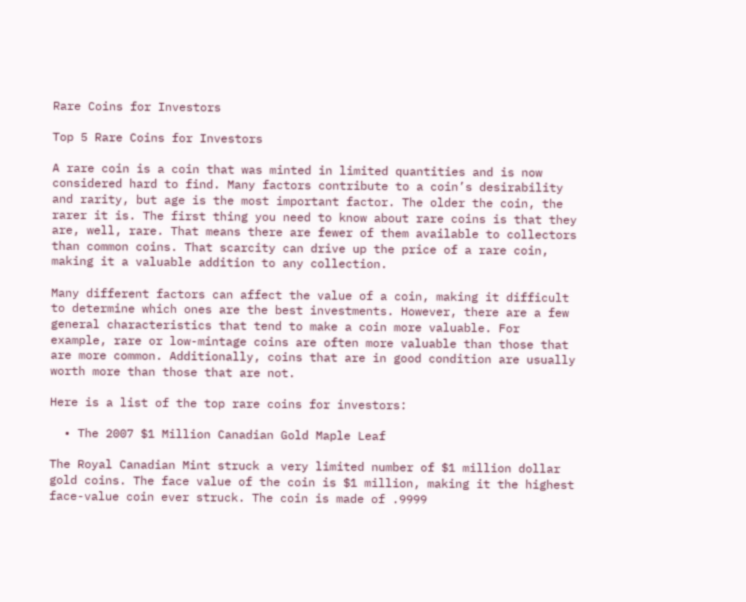Rare Coins for Investors

Top 5 Rare Coins for Investors

A rare coin is a coin that was minted in limited quantities and is now considered hard to find. Many factors contribute to a coin’s desirability and rarity, but age is the most important factor. The older the coin, the rarer it is. The first thing you need to know about rare coins is that they are, well, rare. That means there are fewer of them available to collectors than common coins. That scarcity can drive up the price of a rare coin, making it a valuable addition to any collection.

Many different factors can affect the value of a coin, making it difficult to determine which ones are the best investments. However, there are a few general characteristics that tend to make a coin more valuable. For example, rare or low-mintage coins are often more valuable than those that are more common. Additionally, coins that are in good condition are usually worth more than those that are not.

Here is a list of the top rare coins for investors:

  • The 2007 $1 Million Canadian Gold Maple Leaf

The Royal Canadian Mint struck a very limited number of $1 million dollar gold coins. The face value of the coin is $1 million, making it the highest face-value coin ever struck. The coin is made of .9999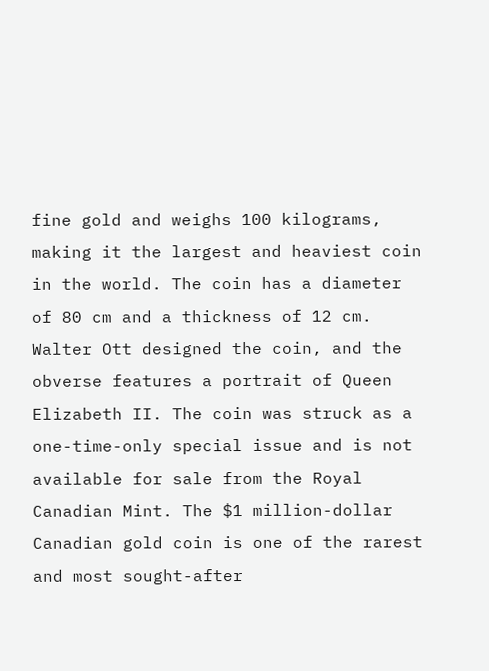fine gold and weighs 100 kilograms, making it the largest and heaviest coin in the world. The coin has a diameter of 80 cm and a thickness of 12 cm. Walter Ott designed the coin, and the obverse features a portrait of Queen Elizabeth II. The coin was struck as a one-time-only special issue and is not available for sale from the Royal Canadian Mint. The $1 million-dollar Canadian gold coin is one of the rarest and most sought-after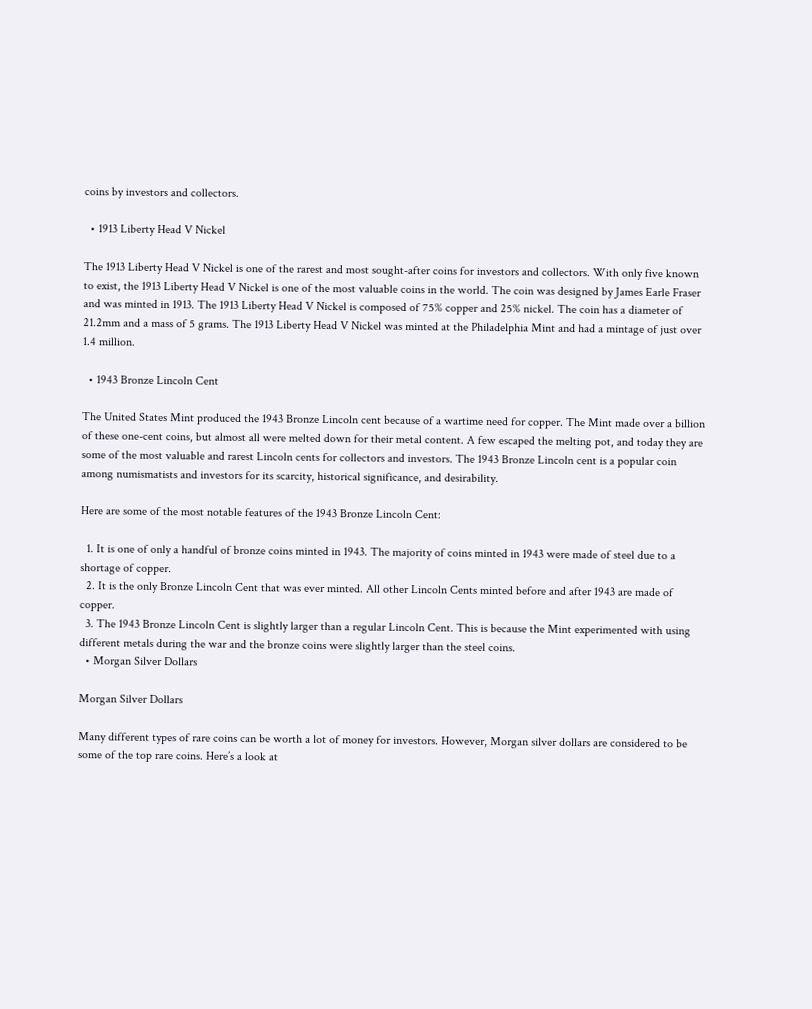coins by investors and collectors.

  • 1913 Liberty Head V Nickel

The 1913 Liberty Head V Nickel is one of the rarest and most sought-after coins for investors and collectors. With only five known to exist, the 1913 Liberty Head V Nickel is one of the most valuable coins in the world. The coin was designed by James Earle Fraser and was minted in 1913. The 1913 Liberty Head V Nickel is composed of 75% copper and 25% nickel. The coin has a diameter of 21.2mm and a mass of 5 grams. The 1913 Liberty Head V Nickel was minted at the Philadelphia Mint and had a mintage of just over 1.4 million.

  • 1943 Bronze Lincoln Cent

The United States Mint produced the 1943 Bronze Lincoln cent because of a wartime need for copper. The Mint made over a billion of these one-cent coins, but almost all were melted down for their metal content. A few escaped the melting pot, and today they are some of the most valuable and rarest Lincoln cents for collectors and investors. The 1943 Bronze Lincoln cent is a popular coin among numismatists and investors for its scarcity, historical significance, and desirability.

Here are some of the most notable features of the 1943 Bronze Lincoln Cent:

  1. It is one of only a handful of bronze coins minted in 1943. The majority of coins minted in 1943 were made of steel due to a shortage of copper.
  2. It is the only Bronze Lincoln Cent that was ever minted. All other Lincoln Cents minted before and after 1943 are made of copper.
  3. The 1943 Bronze Lincoln Cent is slightly larger than a regular Lincoln Cent. This is because the Mint experimented with using different metals during the war and the bronze coins were slightly larger than the steel coins.
  • Morgan Silver Dollars

Morgan Silver Dollars

Many different types of rare coins can be worth a lot of money for investors. However, Morgan silver dollars are considered to be some of the top rare coins. Here’s a look at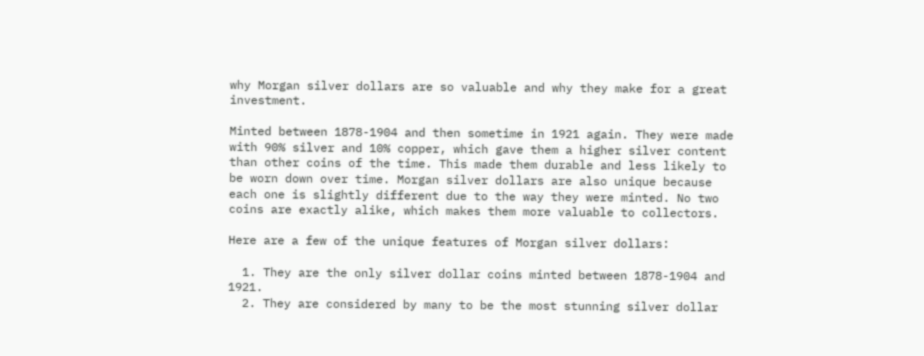why Morgan silver dollars are so valuable and why they make for a great investment.

Minted between 1878-1904 and then sometime in 1921 again. They were made with 90% silver and 10% copper, which gave them a higher silver content than other coins of the time. This made them durable and less likely to be worn down over time. Morgan silver dollars are also unique because each one is slightly different due to the way they were minted. No two coins are exactly alike, which makes them more valuable to collectors.

Here are a few of the unique features of Morgan silver dollars:

  1. They are the only silver dollar coins minted between 1878-1904 and 1921.
  2. They are considered by many to be the most stunning silver dollar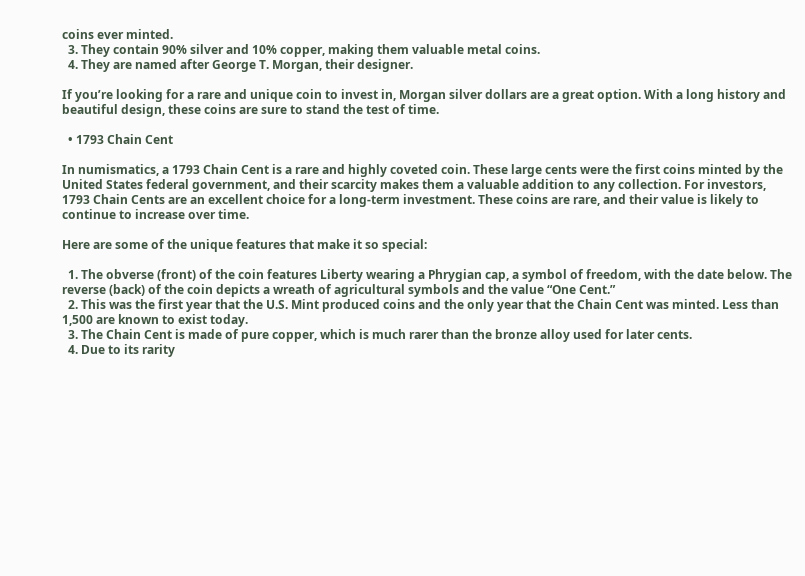coins ever minted.
  3. They contain 90% silver and 10% copper, making them valuable metal coins.
  4. They are named after George T. Morgan, their designer.

If you’re looking for a rare and unique coin to invest in, Morgan silver dollars are a great option. With a long history and beautiful design, these coins are sure to stand the test of time.

  • 1793 Chain Cent

In numismatics, a 1793 Chain Cent is a rare and highly coveted coin. These large cents were the first coins minted by the United States federal government, and their scarcity makes them a valuable addition to any collection. For investors, 1793 Chain Cents are an excellent choice for a long-term investment. These coins are rare, and their value is likely to continue to increase over time.

Here are some of the unique features that make it so special:

  1. The obverse (front) of the coin features Liberty wearing a Phrygian cap, a symbol of freedom, with the date below. The reverse (back) of the coin depicts a wreath of agricultural symbols and the value “One Cent.”
  2. This was the first year that the U.S. Mint produced coins and the only year that the Chain Cent was minted. Less than 1,500 are known to exist today.
  3. The Chain Cent is made of pure copper, which is much rarer than the bronze alloy used for later cents.
  4. Due to its rarity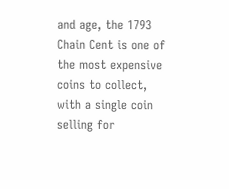and age, the 1793 Chain Cent is one of the most expensive coins to collect, with a single coin selling for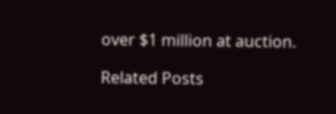over $1 million at auction.

Related Posts